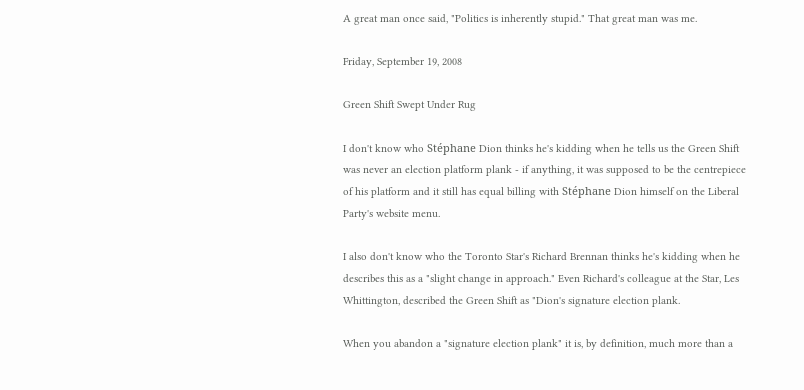A great man once said, "Politics is inherently stupid." That great man was me.

Friday, September 19, 2008

Green Shift Swept Under Rug

I don't know who Stéphane Dion thinks he's kidding when he tells us the Green Shift was never an election platform plank - if anything, it was supposed to be the centrepiece of his platform and it still has equal billing with Stéphane Dion himself on the Liberal Party's website menu.

I also don't know who the Toronto Star's Richard Brennan thinks he's kidding when he describes this as a "slight change in approach." Even Richard's colleague at the Star, Les Whittington, described the Green Shift as "Dion's signature election plank.

When you abandon a "signature election plank" it is, by definition, much more than a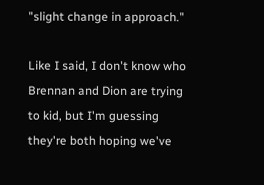"slight change in approach."

Like I said, I don't know who Brennan and Dion are trying to kid, but I'm guessing they're both hoping we've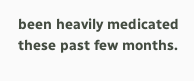been heavily medicated these past few months.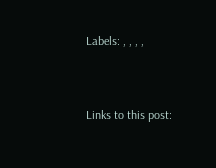Labels: , , , ,


Links to this post: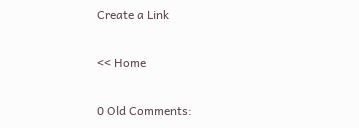Create a Link

<< Home

0 Old Comments: